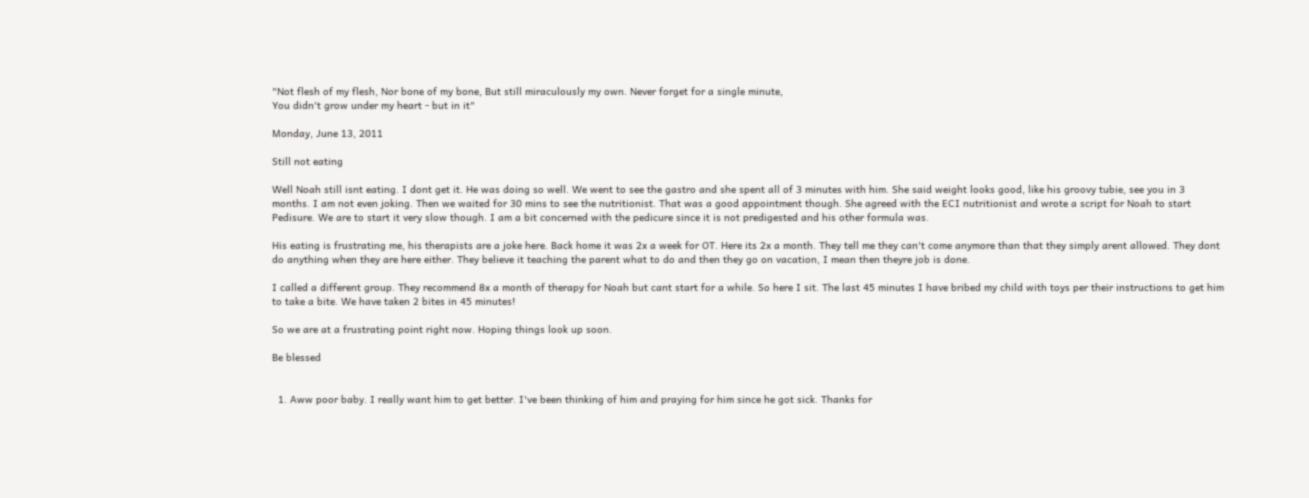"Not flesh of my flesh, Nor bone of my bone, But still miraculously my own. Never forget for a single minute,
You didn't grow under my heart - but in it"

Monday, June 13, 2011

Still not eating

Well Noah still isnt eating. I dont get it. He was doing so well. We went to see the gastro and she spent all of 3 minutes with him. She said weight looks good, like his groovy tubie, see you in 3 months. I am not even joking. Then we waited for 30 mins to see the nutritionist. That was a good appointment though. She agreed with the ECI nutritionist and wrote a script for Noah to start Pedisure. We are to start it very slow though. I am a bit concerned with the pedicure since it is not predigested and his other formula was.

His eating is frustrating me, his therapists are a joke here. Back home it was 2x a week for OT. Here its 2x a month. They tell me they can't come anymore than that they simply arent allowed. They dont do anything when they are here either. They believe it teaching the parent what to do and then they go on vacation, I mean then theyre job is done.

I called a different group. They recommend 8x a month of therapy for Noah but cant start for a while. So here I sit. The last 45 minutes I have bribed my child with toys per their instructions to get him to take a bite. We have taken 2 bites in 45 minutes!

So we are at a frustrating point right now. Hoping things look up soon.

Be blessed


  1. Aww poor baby. I really want him to get better. I've been thinking of him and praying for him since he got sick. Thanks for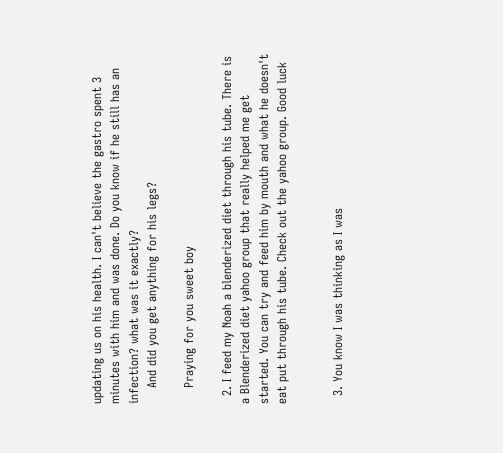updating us on his health. I can't believe the gastro spent 3 minutes with him and was done. Do you know if he still has an infection? what was it exactly?
    And did you get anything for his legs?

    Praying for you sweet boy

  2. I feed my Noah a blenderized diet through his tube. There is a Blenderized diet yahoo group that really helped me get started. You can try and feed him by mouth and what he doesn't eat put through his tube. Check out the yahoo group. Good luck


  3. You know I was thinking as I was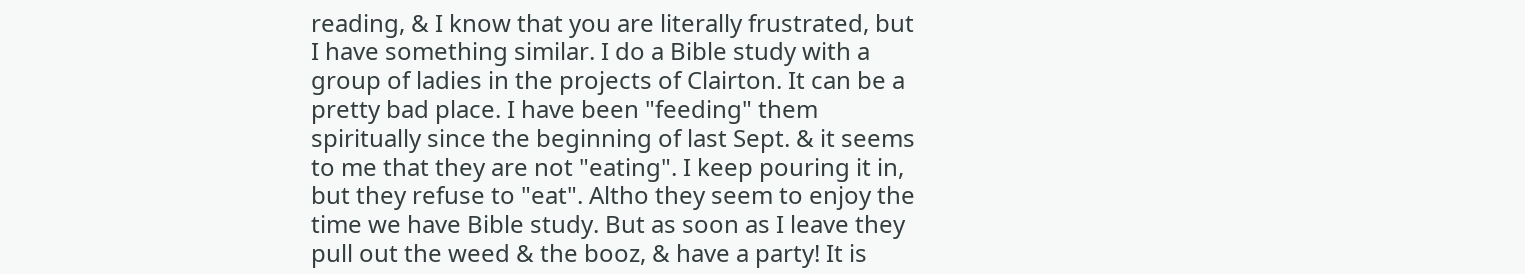reading, & I know that you are literally frustrated, but I have something similar. I do a Bible study with a group of ladies in the projects of Clairton. It can be a pretty bad place. I have been "feeding" them spiritually since the beginning of last Sept. & it seems to me that they are not "eating". I keep pouring it in, but they refuse to "eat". Altho they seem to enjoy the time we have Bible study. But as soon as I leave they pull out the weed & the booz, & have a party! It is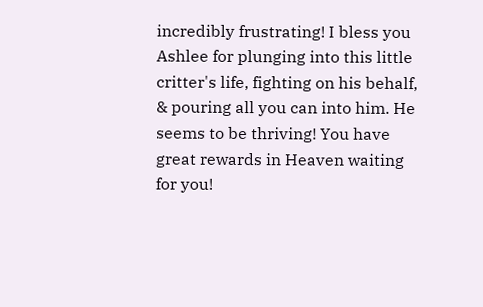incredibly frustrating! I bless you Ashlee for plunging into this little critter's life, fighting on his behalf, & pouring all you can into him. He seems to be thriving! You have great rewards in Heaven waiting for you!